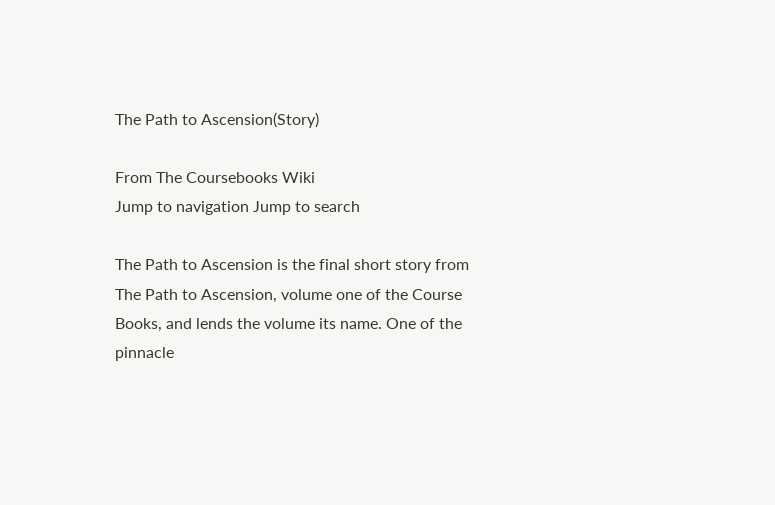The Path to Ascension(Story)

From The Coursebooks Wiki
Jump to navigation Jump to search

The Path to Ascension is the final short story from The Path to Ascension, volume one of the Course Books, and lends the volume its name. One of the pinnacle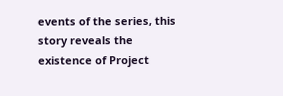events of the series, this story reveals the existence of Project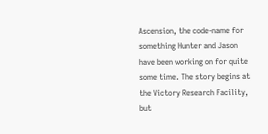Ascension, the code-name for something Hunter and Jason have been working on for quite some time. The story begins at the Victory Research Facility, but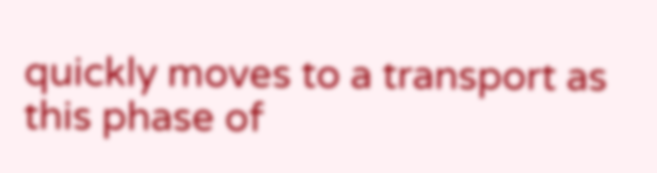quickly moves to a transport as this phase of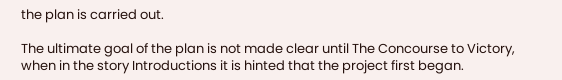the plan is carried out.

The ultimate goal of the plan is not made clear until The Concourse to Victory, when in the story Introductions it is hinted that the project first began.